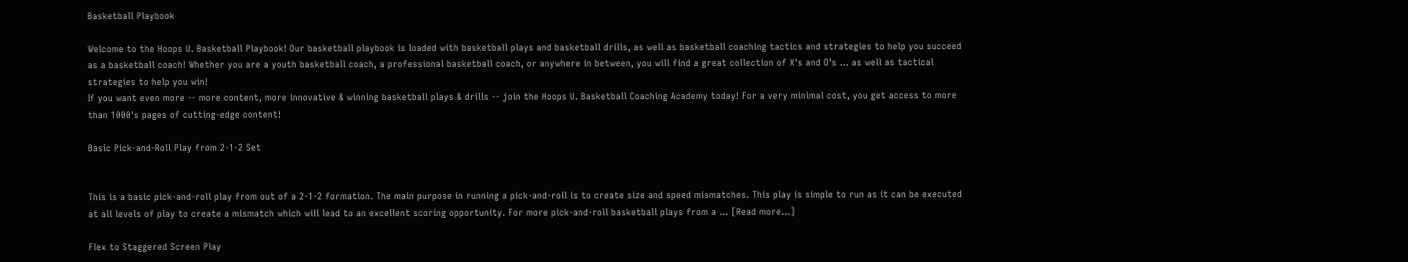Basketball Playbook

Welcome to the Hoops U. Basketball Playbook! Our basketball playbook is loaded with basketball plays and basketball drills, as well as basketball coaching tactics and strategies to help you succeed as a basketball coach! Whether you are a youth basketball coach, a professional basketball coach, or anywhere in between, you will find a great collection of X's and O's ... as well as tactical strategies to help you win!
If you want even more -- more content, more innovative & winning basketball plays & drills -- join the Hoops U. Basketball Coaching Academy today! For a very minimal cost, you get access to more than 1000's pages of cutting-edge content!

Basic Pick-and-Roll Play from 2-1-2 Set


This is a basic pick-and-roll play from out of a 2-1-2 formation. The main purpose in running a pick-and-roll is to create size and speed mismatches. This play is simple to run as it can be executed at all levels of play to create a mismatch which will lead to an excellent scoring opportunity. For more pick-and-roll basketball plays from a … [Read more...]

Flex to Staggered Screen Play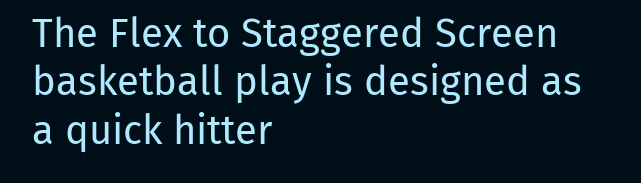The Flex to Staggered Screen basketball play is designed as a quick hitter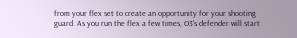from your flex set to create an opportunity for your shooting guard. As you run the flex a few times, O3's defender will start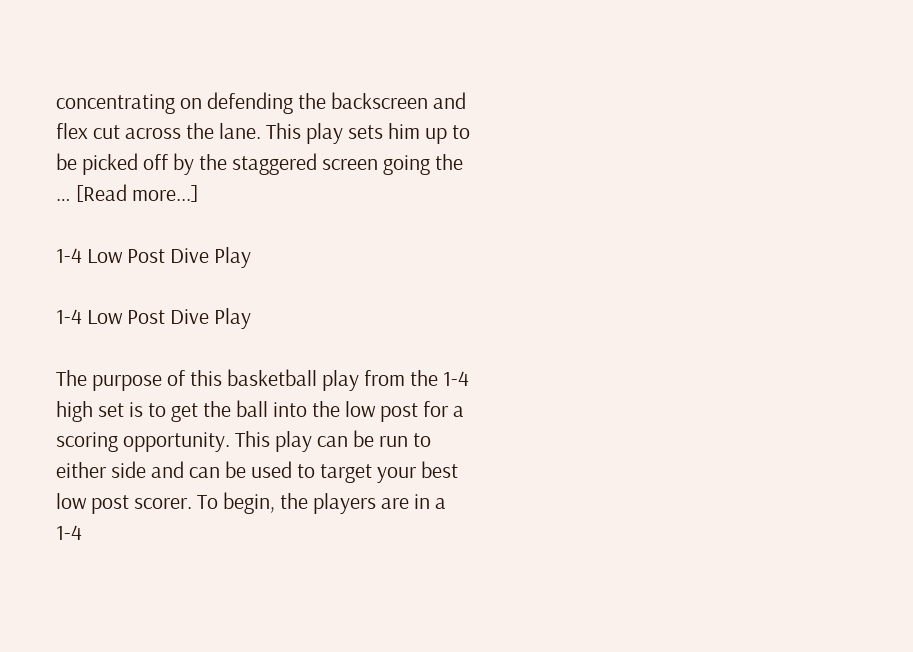concentrating on defending the backscreen and flex cut across the lane. This play sets him up to be picked off by the staggered screen going the … [Read more...]

1-4 Low Post Dive Play

1-4 Low Post Dive Play

The purpose of this basketball play from the 1-4 high set is to get the ball into the low post for a scoring opportunity. This play can be run to either side and can be used to target your best low post scorer. To begin, the players are in a 1-4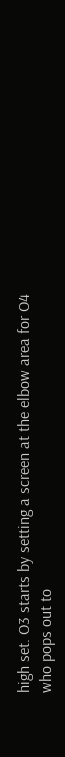high set. O3 starts by setting a screen at the elbow area for O4 who pops out to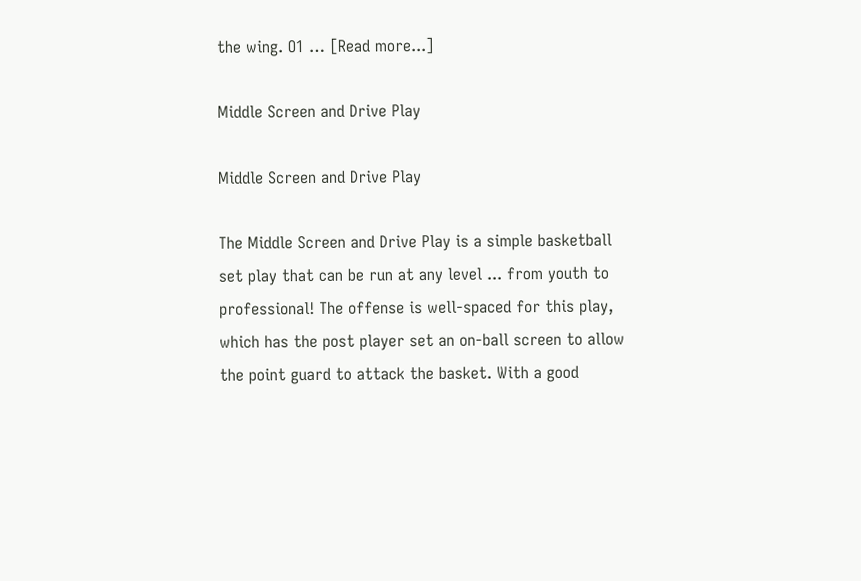the wing. O1 … [Read more...]

Middle Screen and Drive Play

Middle Screen and Drive Play

The Middle Screen and Drive Play is a simple basketball set play that can be run at any level ... from youth to professional! The offense is well-spaced for this play, which has the post player set an on-ball screen to allow the point guard to attack the basket. With a good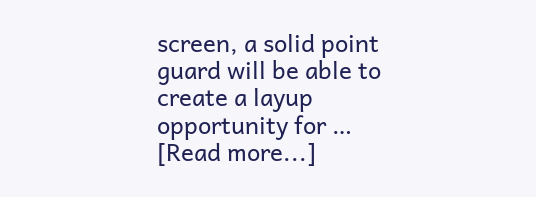screen, a solid point guard will be able to create a layup opportunity for … [Read more...]